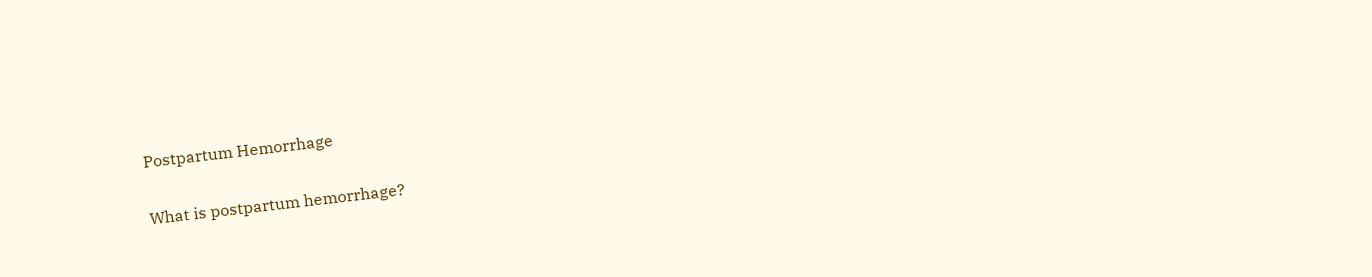Postpartum Hemorrhage

What is postpartum hemorrhage?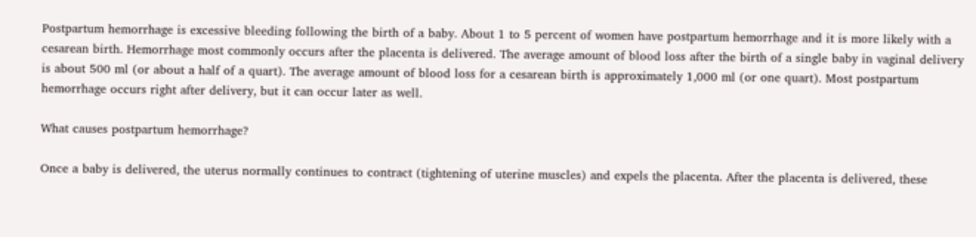Postpartum hemorrhage is excessive bleeding following the birth of a baby. About 1 to 5 percent of women have postpartum hemorrhage and it is more likely with a cesarean birth. Hemorrhage most commonly occurs after the placenta is delivered. The average amount of blood loss after the birth of a single baby in vaginal delivery is about 500 ml (or about a half of a quart). The average amount of blood loss for a cesarean birth is approximately 1,000 ml (or one quart). Most postpartum hemorrhage occurs right after delivery, but it can occur later as well.

What causes postpartum hemorrhage?

Once a baby is delivered, the uterus normally continues to contract (tightening of uterine muscles) and expels the placenta. After the placenta is delivered, these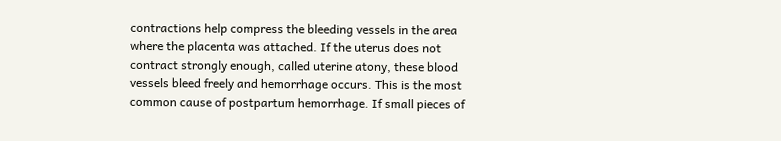contractions help compress the bleeding vessels in the area where the placenta was attached. If the uterus does not contract strongly enough, called uterine atony, these blood vessels bleed freely and hemorrhage occurs. This is the most common cause of postpartum hemorrhage. If small pieces of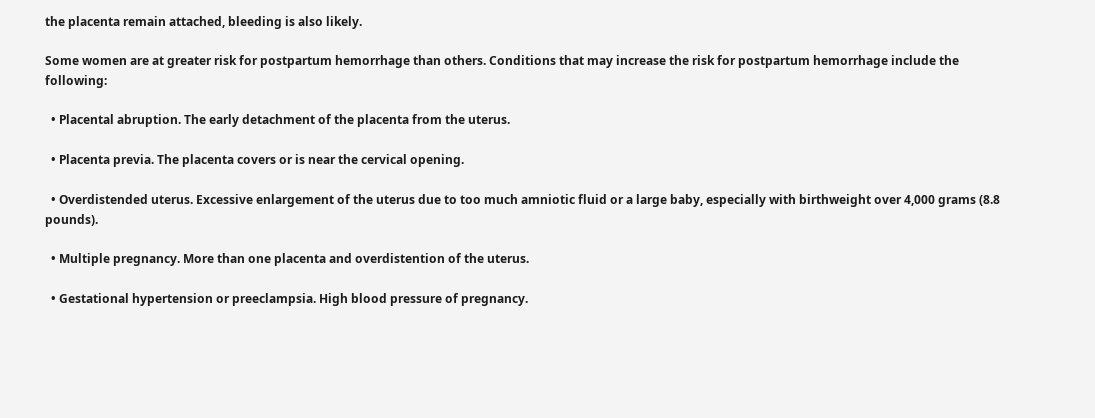the placenta remain attached, bleeding is also likely.

Some women are at greater risk for postpartum hemorrhage than others. Conditions that may increase the risk for postpartum hemorrhage include the following:

  • Placental abruption. The early detachment of the placenta from the uterus.

  • Placenta previa. The placenta covers or is near the cervical opening.

  • Overdistended uterus. Excessive enlargement of the uterus due to too much amniotic fluid or a large baby, especially with birthweight over 4,000 grams (8.8 pounds).

  • Multiple pregnancy. More than one placenta and overdistention of the uterus.

  • Gestational hypertension or preeclampsia. High blood pressure of pregnancy.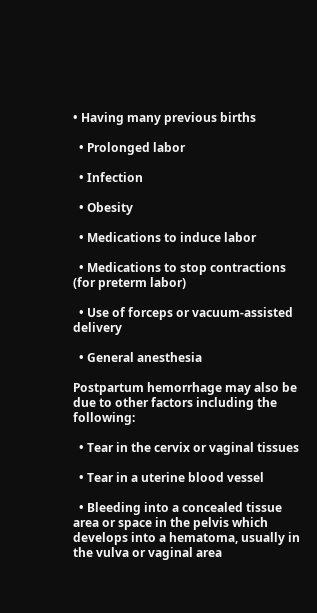• Having many previous births

  • Prolonged labor

  • Infection

  • Obesity

  • Medications to induce labor

  • Medications to stop contractions (for preterm labor)

  • Use of forceps or vacuum-assisted delivery

  • General anesthesia

Postpartum hemorrhage may also be due to other factors including the following:

  • Tear in the cervix or vaginal tissues

  • Tear in a uterine blood vessel

  • Bleeding into a concealed tissue area or space in the pelvis which develops into a hematoma, usually in the vulva or vaginal area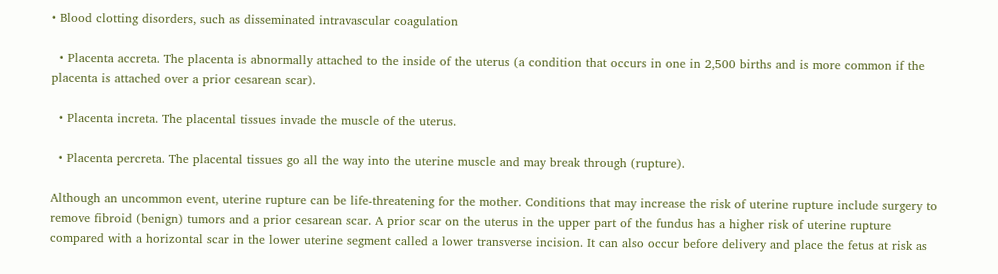• Blood clotting disorders, such as disseminated intravascular coagulation

  • Placenta accreta. The placenta is abnormally attached to the inside of the uterus (a condition that occurs in one in 2,500 births and is more common if the placenta is attached over a prior cesarean scar).

  • Placenta increta. The placental tissues invade the muscle of the uterus.

  • Placenta percreta. The placental tissues go all the way into the uterine muscle and may break through (rupture).

Although an uncommon event, uterine rupture can be life-threatening for the mother. Conditions that may increase the risk of uterine rupture include surgery to remove fibroid (benign) tumors and a prior cesarean scar. A prior scar on the uterus in the upper part of the fundus has a higher risk of uterine rupture compared with a horizontal scar in the lower uterine segment called a lower transverse incision. It can also occur before delivery and place the fetus at risk as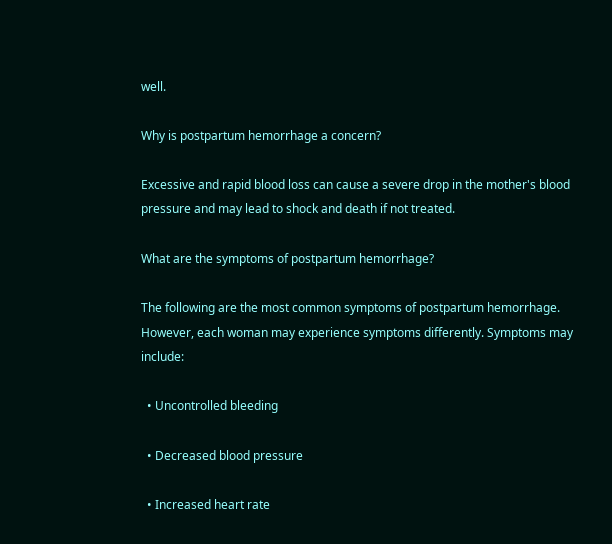well.

Why is postpartum hemorrhage a concern?

Excessive and rapid blood loss can cause a severe drop in the mother's blood pressure and may lead to shock and death if not treated.

What are the symptoms of postpartum hemorrhage?

The following are the most common symptoms of postpartum hemorrhage. However, each woman may experience symptoms differently. Symptoms may include:

  • Uncontrolled bleeding

  • Decreased blood pressure

  • Increased heart rate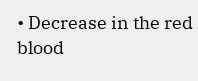• Decrease in the red blood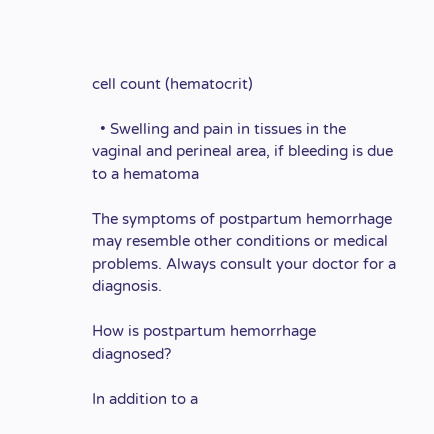cell count (hematocrit)

  • Swelling and pain in tissues in the vaginal and perineal area, if bleeding is due to a hematoma

The symptoms of postpartum hemorrhage may resemble other conditions or medical problems. Always consult your doctor for a diagnosis.

How is postpartum hemorrhage diagnosed?

In addition to a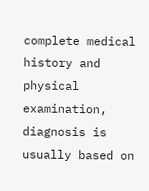complete medical history and physical examination, diagnosis is usually based on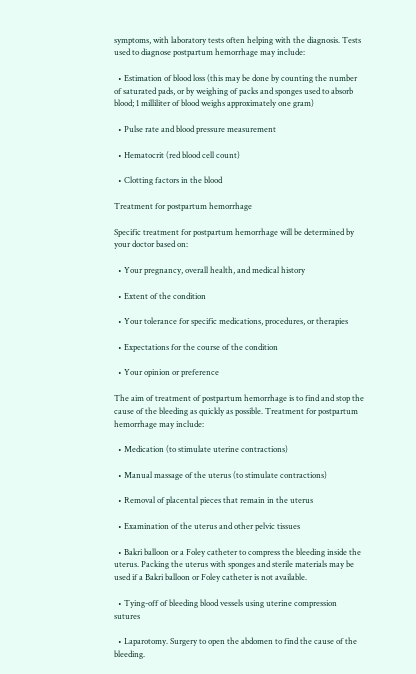symptoms, with laboratory tests often helping with the diagnosis. Tests used to diagnose postpartum hemorrhage may include:

  • Estimation of blood loss (this may be done by counting the number of saturated pads, or by weighing of packs and sponges used to absorb blood; 1 milliliter of blood weighs approximately one gram)

  • Pulse rate and blood pressure measurement

  • Hematocrit (red blood cell count)

  • Clotting factors in the blood

Treatment for postpartum hemorrhage

Specific treatment for postpartum hemorrhage will be determined by your doctor based on:

  • Your pregnancy, overall health, and medical history

  • Extent of the condition

  • Your tolerance for specific medications, procedures, or therapies

  • Expectations for the course of the condition

  • Your opinion or preference

The aim of treatment of postpartum hemorrhage is to find and stop the cause of the bleeding as quickly as possible. Treatment for postpartum hemorrhage may include:

  • Medication (to stimulate uterine contractions)

  • Manual massage of the uterus (to stimulate contractions)

  • Removal of placental pieces that remain in the uterus

  • Examination of the uterus and other pelvic tissues

  • Bakri balloon or a Foley catheter to compress the bleeding inside the uterus. Packing the uterus with sponges and sterile materials may be used if a Bakri balloon or Foley catheter is not available.

  • Tying-off of bleeding blood vessels using uterine compression sutures

  • Laparotomy. Surgery to open the abdomen to find the cause of the bleeding.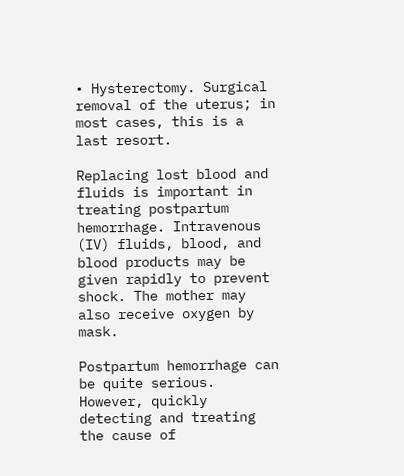• Hysterectomy. Surgical removal of the uterus; in most cases, this is a last resort.

Replacing lost blood and fluids is important in treating postpartum hemorrhage. Intravenous (IV) fluids, blood, and blood products may be given rapidly to prevent shock. The mother may also receive oxygen by mask.

Postpartum hemorrhage can be quite serious. However, quickly detecting and treating the cause of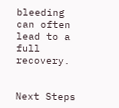bleeding can often lead to a full recovery.


Next Steps